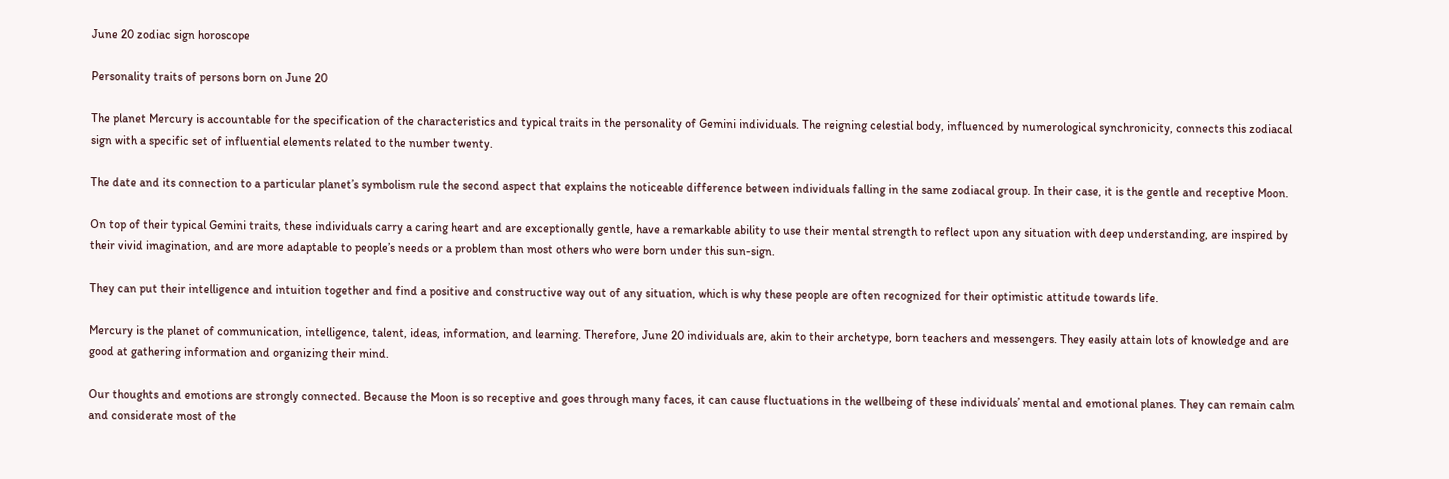June 20 zodiac sign horoscope

Personality traits of persons born on June 20

The planet Mercury is accountable for the specification of the characteristics and typical traits in the personality of Gemini individuals. The reigning celestial body, influenced by numerological synchronicity, connects this zodiacal sign with a specific set of influential elements related to the number twenty.

The date and its connection to a particular planet’s symbolism rule the second aspect that explains the noticeable difference between individuals falling in the same zodiacal group. In their case, it is the gentle and receptive Moon.

On top of their typical Gemini traits, these individuals carry a caring heart and are exceptionally gentle, have a remarkable ability to use their mental strength to reflect upon any situation with deep understanding, are inspired by their vivid imagination, and are more adaptable to people’s needs or a problem than most others who were born under this sun-sign.

They can put their intelligence and intuition together and find a positive and constructive way out of any situation, which is why these people are often recognized for their optimistic attitude towards life.

Mercury is the planet of communication, intelligence, talent, ideas, information, and learning. Therefore, June 20 individuals are, akin to their archetype, born teachers and messengers. They easily attain lots of knowledge and are good at gathering information and organizing their mind.

Our thoughts and emotions are strongly connected. Because the Moon is so receptive and goes through many faces, it can cause fluctuations in the wellbeing of these individuals’ mental and emotional planes. They can remain calm and considerate most of the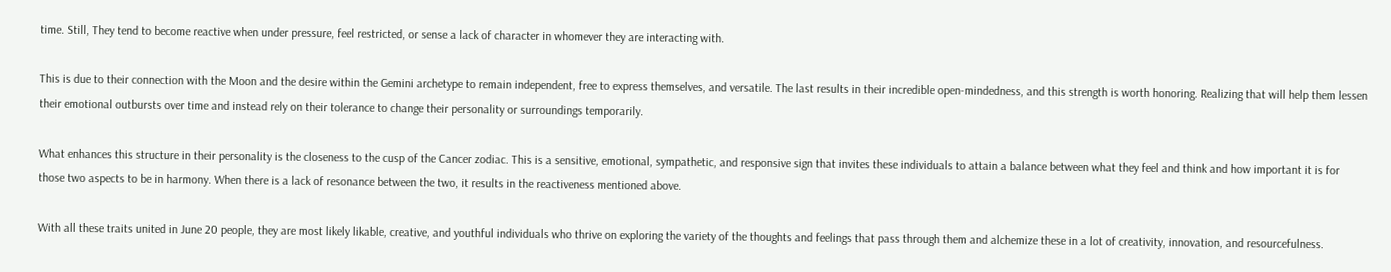time. Still, They tend to become reactive when under pressure, feel restricted, or sense a lack of character in whomever they are interacting with.

This is due to their connection with the Moon and the desire within the Gemini archetype to remain independent, free to express themselves, and versatile. The last results in their incredible open-mindedness, and this strength is worth honoring. Realizing that will help them lessen their emotional outbursts over time and instead rely on their tolerance to change their personality or surroundings temporarily.

What enhances this structure in their personality is the closeness to the cusp of the Cancer zodiac. This is a sensitive, emotional, sympathetic, and responsive sign that invites these individuals to attain a balance between what they feel and think and how important it is for those two aspects to be in harmony. When there is a lack of resonance between the two, it results in the reactiveness mentioned above.

With all these traits united in June 20 people, they are most likely likable, creative, and youthful individuals who thrive on exploring the variety of the thoughts and feelings that pass through them and alchemize these in a lot of creativity, innovation, and resourcefulness.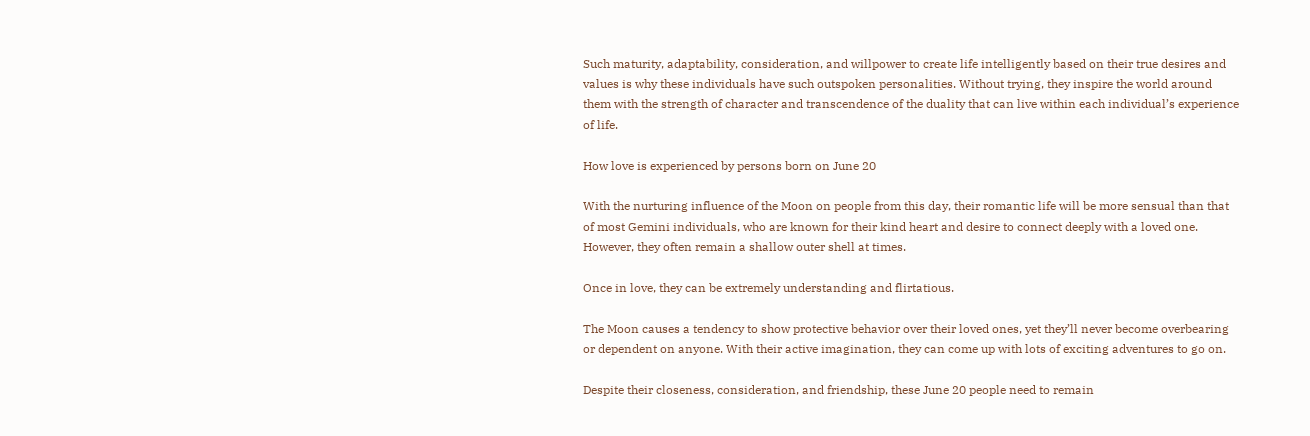Such maturity, adaptability, consideration, and willpower to create life intelligently based on their true desires and values is why these individuals have such outspoken personalities. Without trying, they inspire the world around them with the strength of character and transcendence of the duality that can live within each individual’s experience of life.

How love is experienced by persons born on June 20

With the nurturing influence of the Moon on people from this day, their romantic life will be more sensual than that of most Gemini individuals, who are known for their kind heart and desire to connect deeply with a loved one. However, they often remain a shallow outer shell at times.

Once in love, they can be extremely understanding and flirtatious.

The Moon causes a tendency to show protective behavior over their loved ones, yet they’ll never become overbearing or dependent on anyone. With their active imagination, they can come up with lots of exciting adventures to go on.

Despite their closeness, consideration, and friendship, these June 20 people need to remain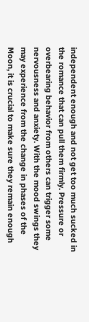independent enough and not get too much sucked in the romance that can pull them firmly. Pressure or overbearing behavior from others can trigger some nervousness and anxiety. With the mood swings they may experience from the change in phases of the Moon, it is crucial to make sure they remain enough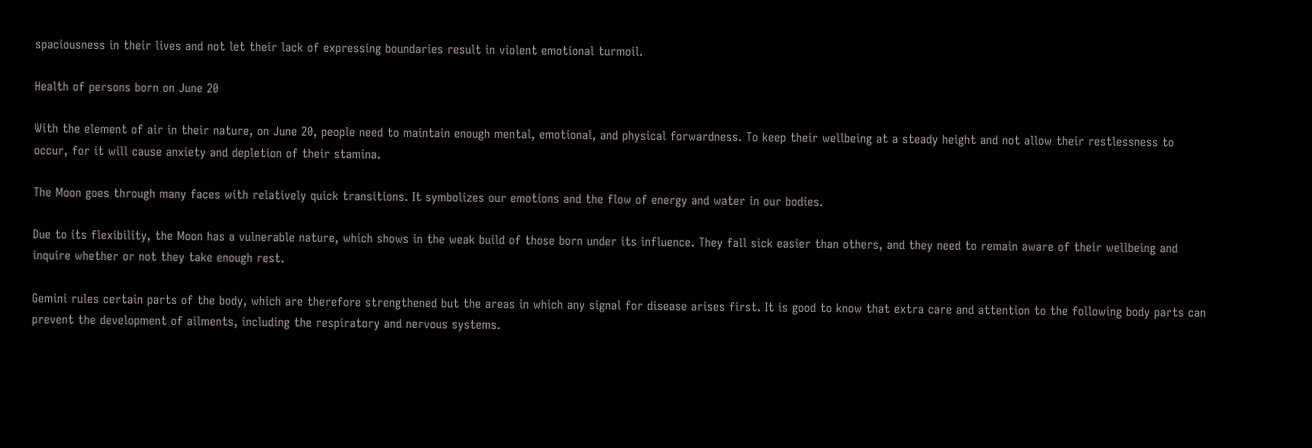spaciousness in their lives and not let their lack of expressing boundaries result in violent emotional turmoil.

Health of persons born on June 20

With the element of air in their nature, on June 20, people need to maintain enough mental, emotional, and physical forwardness. To keep their wellbeing at a steady height and not allow their restlessness to occur, for it will cause anxiety and depletion of their stamina.

The Moon goes through many faces with relatively quick transitions. It symbolizes our emotions and the flow of energy and water in our bodies.

Due to its flexibility, the Moon has a vulnerable nature, which shows in the weak build of those born under its influence. They fall sick easier than others, and they need to remain aware of their wellbeing and inquire whether or not they take enough rest.

Gemini rules certain parts of the body, which are therefore strengthened but the areas in which any signal for disease arises first. It is good to know that extra care and attention to the following body parts can prevent the development of ailments, including the respiratory and nervous systems.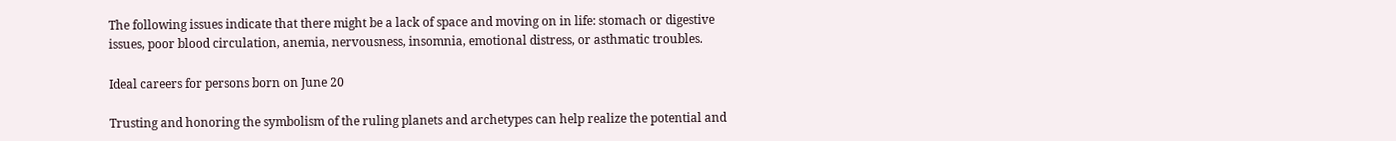The following issues indicate that there might be a lack of space and moving on in life: stomach or digestive issues, poor blood circulation, anemia, nervousness, insomnia, emotional distress, or asthmatic troubles.

Ideal careers for persons born on June 20

Trusting and honoring the symbolism of the ruling planets and archetypes can help realize the potential and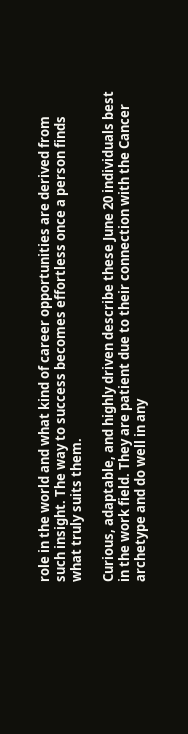role in the world and what kind of career opportunities are derived from such insight. The way to success becomes effortless once a person finds what truly suits them.

Curious, adaptable, and highly driven describe these June 20 individuals best in the work field. They are patient due to their connection with the Cancer archetype and do well in any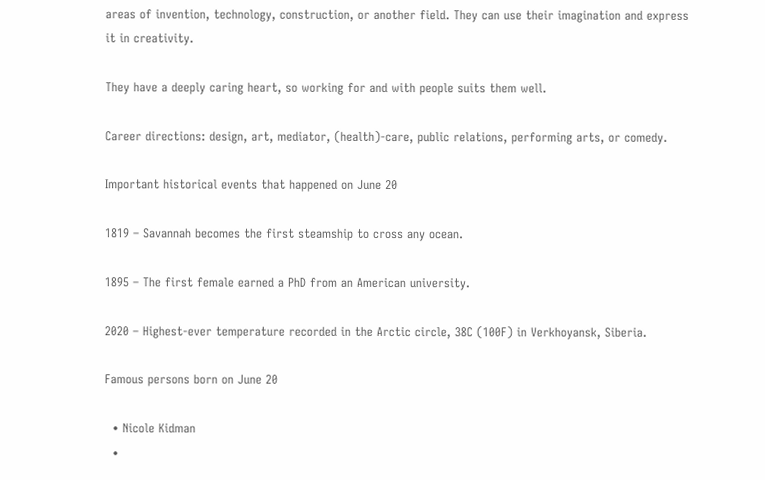areas of invention, technology, construction, or another field. They can use their imagination and express it in creativity.

They have a deeply caring heart, so working for and with people suits them well.

Career directions: design, art, mediator, (health)-care, public relations, performing arts, or comedy.

Important historical events that happened on June 20

1819 – Savannah becomes the first steamship to cross any ocean.

1895 – The first female earned a PhD from an American university.

2020 – Highest-ever temperature recorded in the Arctic circle, 38C (100F) in Verkhoyansk, Siberia.

Famous persons born on June 20

  • Nicole Kidman
  •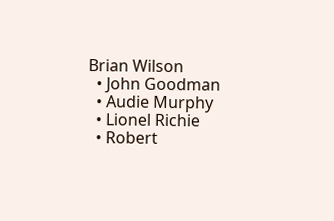Brian Wilson
  • John Goodman
  • Audie Murphy
  • Lionel Richie
  • Robert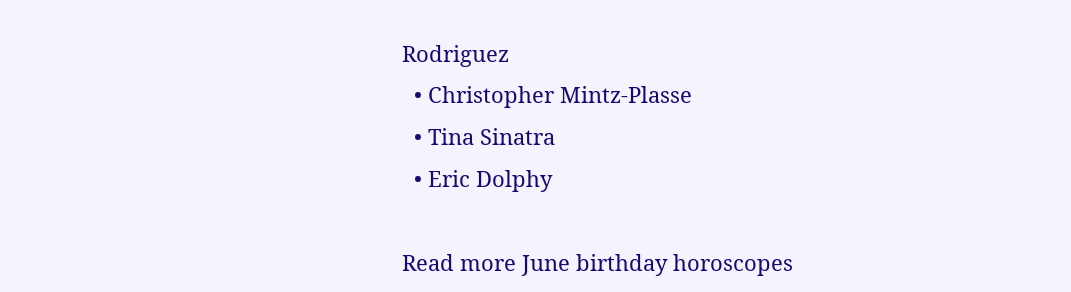Rodriguez
  • Christopher Mintz-Plasse
  • Tina Sinatra
  • Eric Dolphy

Read more June birthday horoscopes